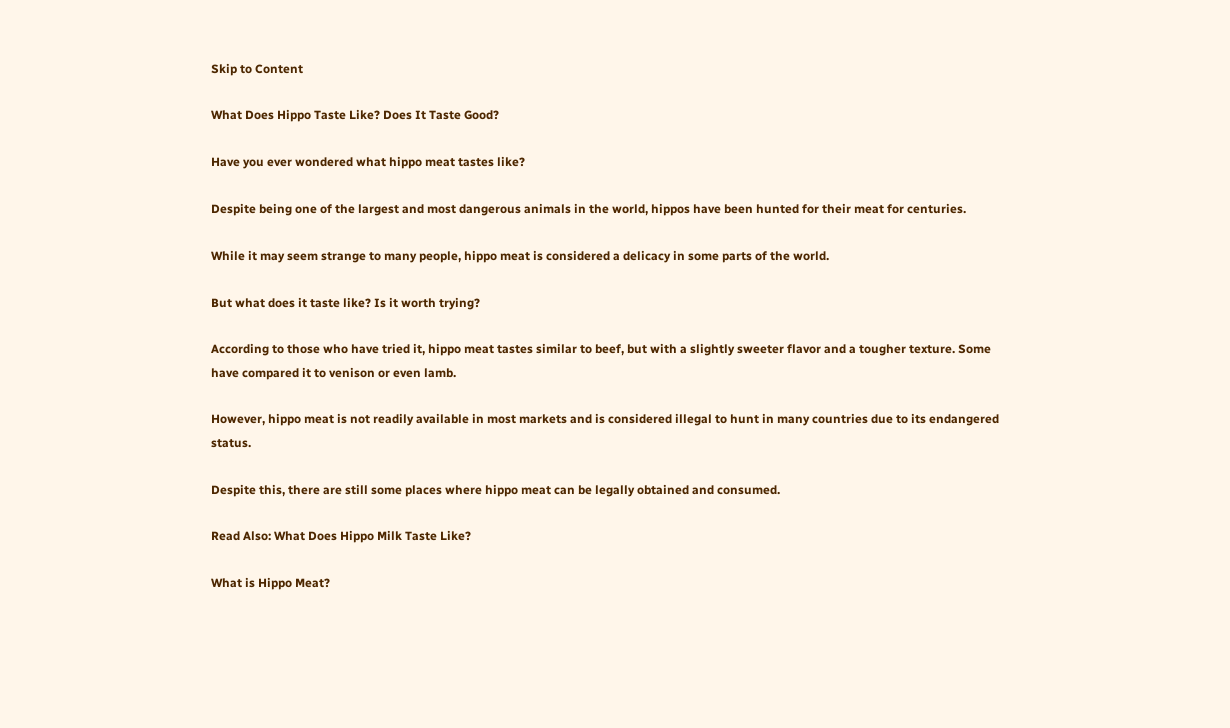Skip to Content

What Does Hippo Taste Like? Does It Taste Good?

Have you ever wondered what hippo meat tastes like?

Despite being one of the largest and most dangerous animals in the world, hippos have been hunted for their meat for centuries.

While it may seem strange to many people, hippo meat is considered a delicacy in some parts of the world.

But what does it taste like? Is it worth trying?

According to those who have tried it, hippo meat tastes similar to beef, but with a slightly sweeter flavor and a tougher texture. Some have compared it to venison or even lamb.

However, hippo meat is not readily available in most markets and is considered illegal to hunt in many countries due to its endangered status.

Despite this, there are still some places where hippo meat can be legally obtained and consumed.

Read Also: What Does Hippo Milk Taste Like?

What is Hippo Meat?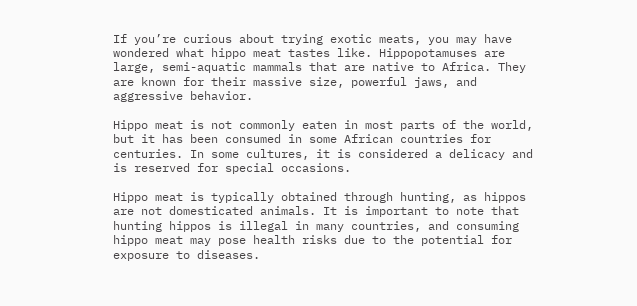If you’re curious about trying exotic meats, you may have wondered what hippo meat tastes like. Hippopotamuses are large, semi-aquatic mammals that are native to Africa. They are known for their massive size, powerful jaws, and aggressive behavior.

Hippo meat is not commonly eaten in most parts of the world, but it has been consumed in some African countries for centuries. In some cultures, it is considered a delicacy and is reserved for special occasions.

Hippo meat is typically obtained through hunting, as hippos are not domesticated animals. It is important to note that hunting hippos is illegal in many countries, and consuming hippo meat may pose health risks due to the potential for exposure to diseases.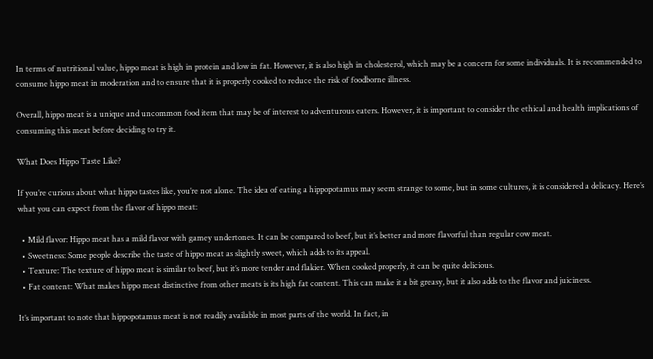In terms of nutritional value, hippo meat is high in protein and low in fat. However, it is also high in cholesterol, which may be a concern for some individuals. It is recommended to consume hippo meat in moderation and to ensure that it is properly cooked to reduce the risk of foodborne illness.

Overall, hippo meat is a unique and uncommon food item that may be of interest to adventurous eaters. However, it is important to consider the ethical and health implications of consuming this meat before deciding to try it.

What Does Hippo Taste Like?

If you’re curious about what hippo tastes like, you’re not alone. The idea of eating a hippopotamus may seem strange to some, but in some cultures, it is considered a delicacy. Here’s what you can expect from the flavor of hippo meat:

  • Mild flavor: Hippo meat has a mild flavor with gamey undertones. It can be compared to beef, but it’s better and more flavorful than regular cow meat.
  • Sweetness: Some people describe the taste of hippo meat as slightly sweet, which adds to its appeal.
  • Texture: The texture of hippo meat is similar to beef, but it’s more tender and flakier. When cooked properly, it can be quite delicious.
  • Fat content: What makes hippo meat distinctive from other meats is its high fat content. This can make it a bit greasy, but it also adds to the flavor and juiciness.

It’s important to note that hippopotamus meat is not readily available in most parts of the world. In fact, in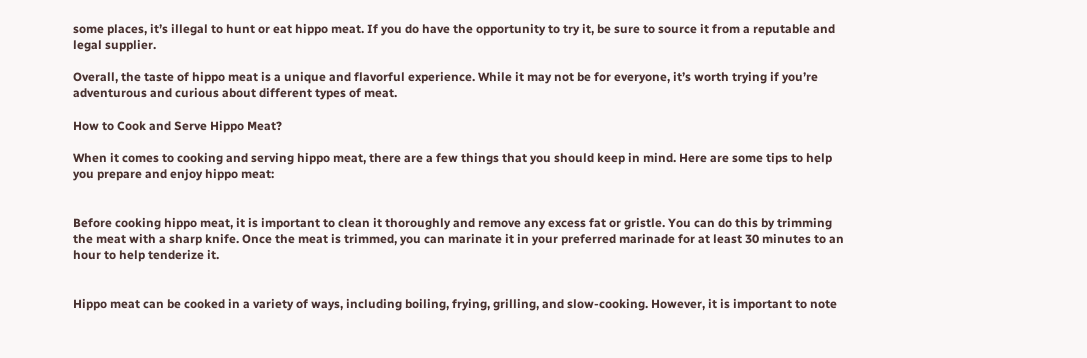some places, it’s illegal to hunt or eat hippo meat. If you do have the opportunity to try it, be sure to source it from a reputable and legal supplier.

Overall, the taste of hippo meat is a unique and flavorful experience. While it may not be for everyone, it’s worth trying if you’re adventurous and curious about different types of meat.

How to Cook and Serve Hippo Meat?

When it comes to cooking and serving hippo meat, there are a few things that you should keep in mind. Here are some tips to help you prepare and enjoy hippo meat:


Before cooking hippo meat, it is important to clean it thoroughly and remove any excess fat or gristle. You can do this by trimming the meat with a sharp knife. Once the meat is trimmed, you can marinate it in your preferred marinade for at least 30 minutes to an hour to help tenderize it.


Hippo meat can be cooked in a variety of ways, including boiling, frying, grilling, and slow-cooking. However, it is important to note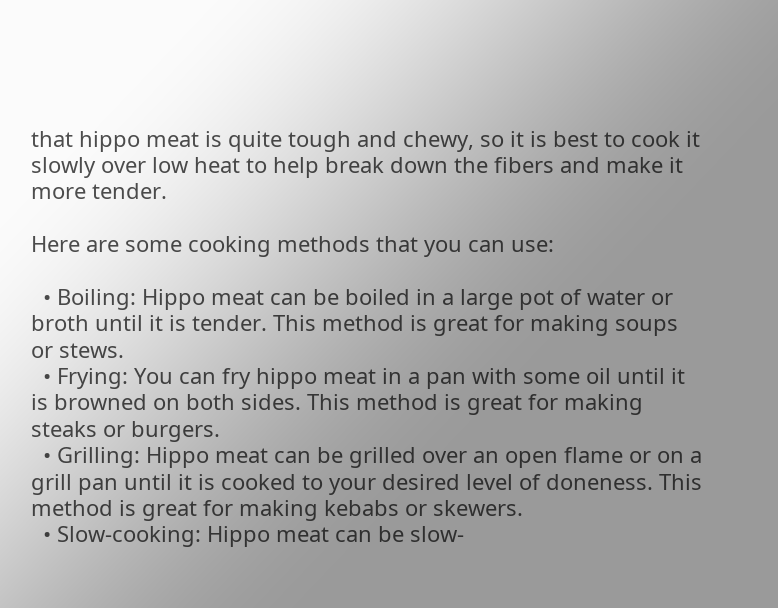that hippo meat is quite tough and chewy, so it is best to cook it slowly over low heat to help break down the fibers and make it more tender.

Here are some cooking methods that you can use:

  • Boiling: Hippo meat can be boiled in a large pot of water or broth until it is tender. This method is great for making soups or stews.
  • Frying: You can fry hippo meat in a pan with some oil until it is browned on both sides. This method is great for making steaks or burgers.
  • Grilling: Hippo meat can be grilled over an open flame or on a grill pan until it is cooked to your desired level of doneness. This method is great for making kebabs or skewers.
  • Slow-cooking: Hippo meat can be slow-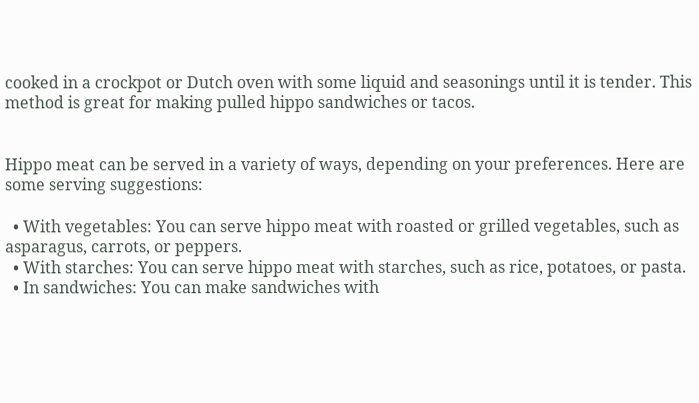cooked in a crockpot or Dutch oven with some liquid and seasonings until it is tender. This method is great for making pulled hippo sandwiches or tacos.


Hippo meat can be served in a variety of ways, depending on your preferences. Here are some serving suggestions:

  • With vegetables: You can serve hippo meat with roasted or grilled vegetables, such as asparagus, carrots, or peppers.
  • With starches: You can serve hippo meat with starches, such as rice, potatoes, or pasta.
  • In sandwiches: You can make sandwiches with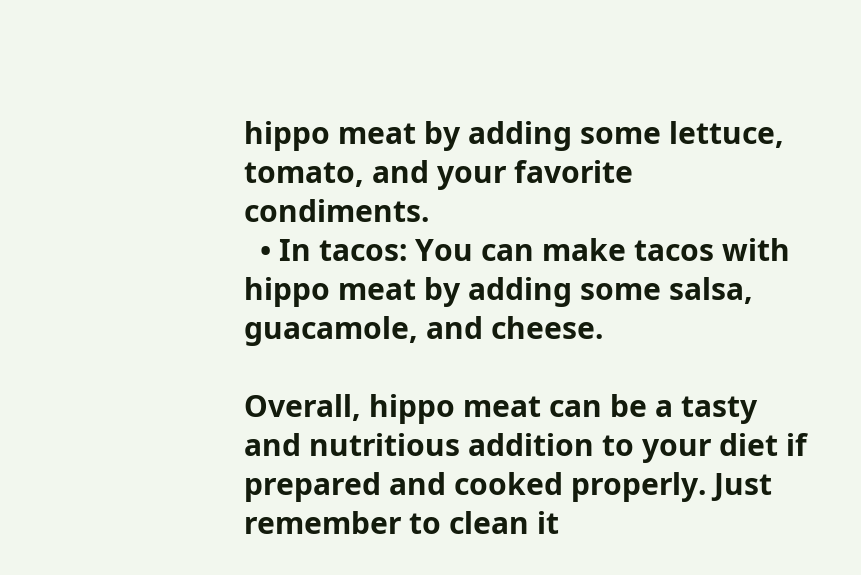hippo meat by adding some lettuce, tomato, and your favorite condiments.
  • In tacos: You can make tacos with hippo meat by adding some salsa, guacamole, and cheese.

Overall, hippo meat can be a tasty and nutritious addition to your diet if prepared and cooked properly. Just remember to clean it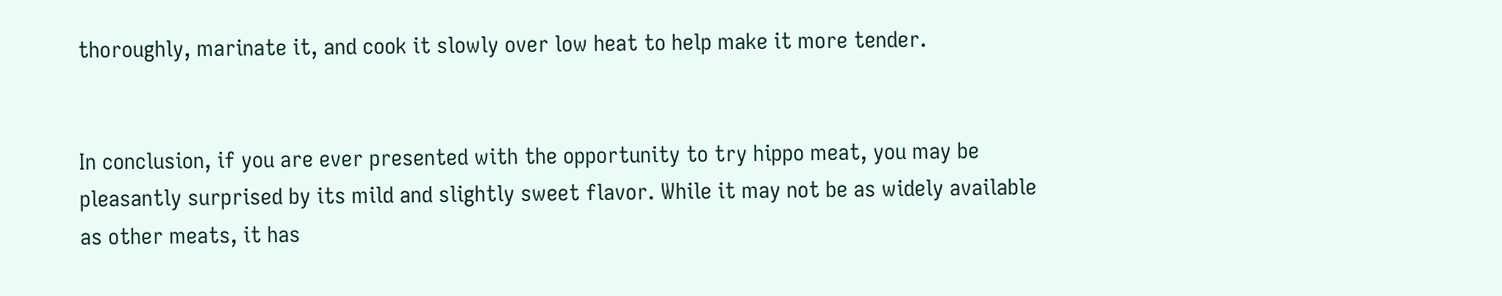thoroughly, marinate it, and cook it slowly over low heat to help make it more tender.


In conclusion, if you are ever presented with the opportunity to try hippo meat, you may be pleasantly surprised by its mild and slightly sweet flavor. While it may not be as widely available as other meats, it has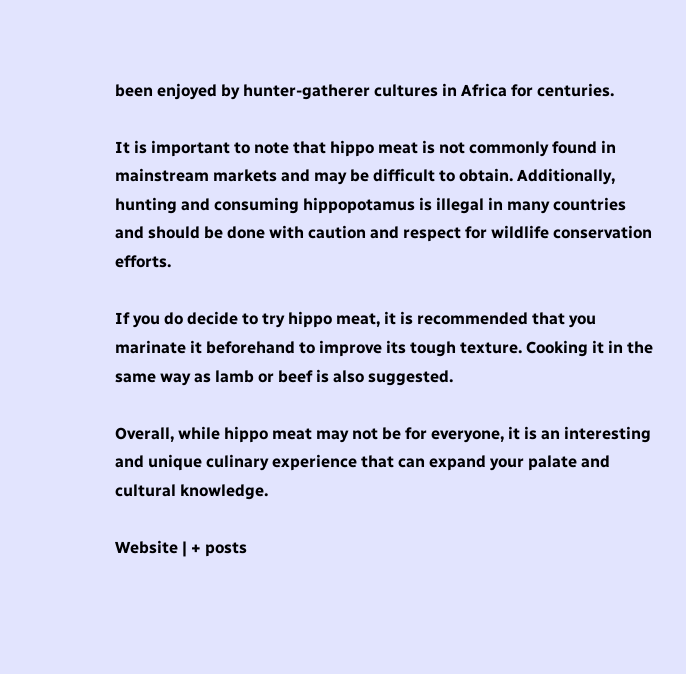been enjoyed by hunter-gatherer cultures in Africa for centuries.

It is important to note that hippo meat is not commonly found in mainstream markets and may be difficult to obtain. Additionally, hunting and consuming hippopotamus is illegal in many countries and should be done with caution and respect for wildlife conservation efforts.

If you do decide to try hippo meat, it is recommended that you marinate it beforehand to improve its tough texture. Cooking it in the same way as lamb or beef is also suggested.

Overall, while hippo meat may not be for everyone, it is an interesting and unique culinary experience that can expand your palate and cultural knowledge.

Website | + posts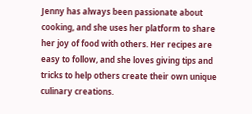Jenny has always been passionate about cooking, and she uses her platform to share her joy of food with others. Her recipes are easy to follow, and she loves giving tips and tricks to help others create their own unique culinary creations.